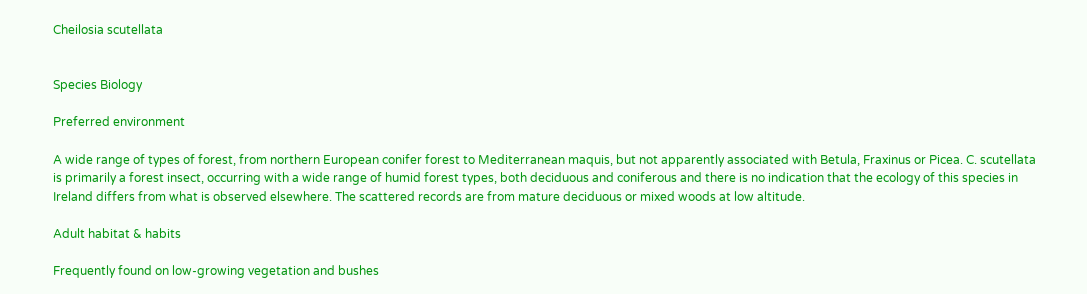Cheilosia scutellata


Species Biology

Preferred environment

A wide range of types of forest, from northern European conifer forest to Mediterranean maquis, but not apparently associated with Betula, Fraxinus or Picea. C. scutellata is primarily a forest insect, occurring with a wide range of humid forest types, both deciduous and coniferous and there is no indication that the ecology of this species in Ireland differs from what is observed elsewhere. The scattered records are from mature deciduous or mixed woods at low altitude.

Adult habitat & habits

Frequently found on low-growing vegetation and bushes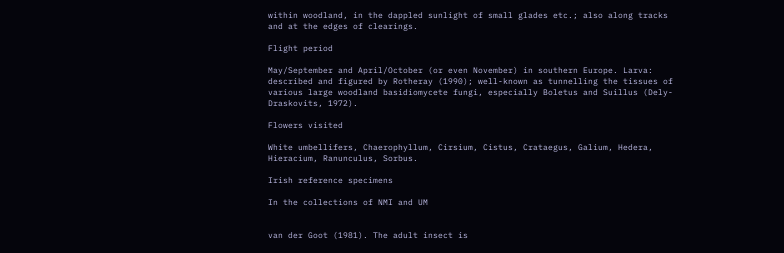within woodland, in the dappled sunlight of small glades etc.; also along tracks and at the edges of clearings.

Flight period

May/September and April/October (or even November) in southern Europe. Larva: described and figured by Rotheray (1990); well-known as tunnelling the tissues of various large woodland basidiomycete fungi, especially Boletus and Suillus (Dely-Draskovits, 1972).

Flowers visited

White umbellifers, Chaerophyllum, Cirsium, Cistus, Crataegus, Galium, Hedera, Hieracium, Ranunculus, Sorbus.

Irish reference specimens

In the collections of NMI and UM


van der Goot (1981). The adult insect is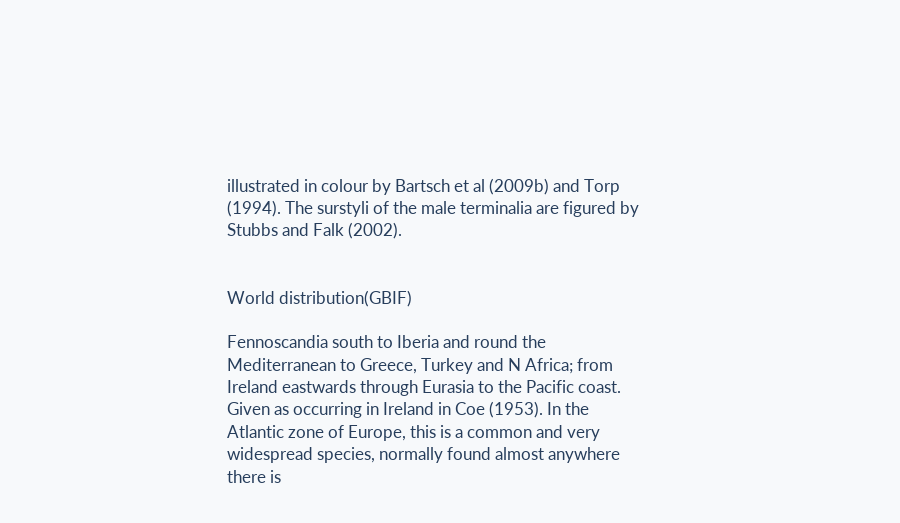illustrated in colour by Bartsch et al (2009b) and Torp (1994). The surstyli of the male terminalia are figured by Stubbs and Falk (2002).


World distribution(GBIF)

Fennoscandia south to Iberia and round the Mediterranean to Greece, Turkey and N Africa; from Ireland eastwards through Eurasia to the Pacific coast. Given as occurring in Ireland in Coe (1953). In the Atlantic zone of Europe, this is a common and very widespread species, normally found almost anywhere there is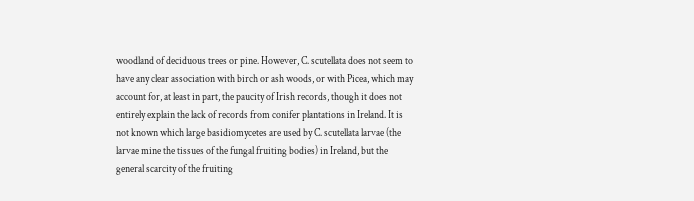woodland of deciduous trees or pine. However, C. scutellata does not seem to have any clear association with birch or ash woods, or with Picea, which may account for, at least in part, the paucity of Irish records, though it does not entirely explain the lack of records from conifer plantations in Ireland. It is not known which large basidiomycetes are used by C. scutellata larvae (the larvae mine the tissues of the fungal fruiting bodies) in Ireland, but the general scarcity of the fruiting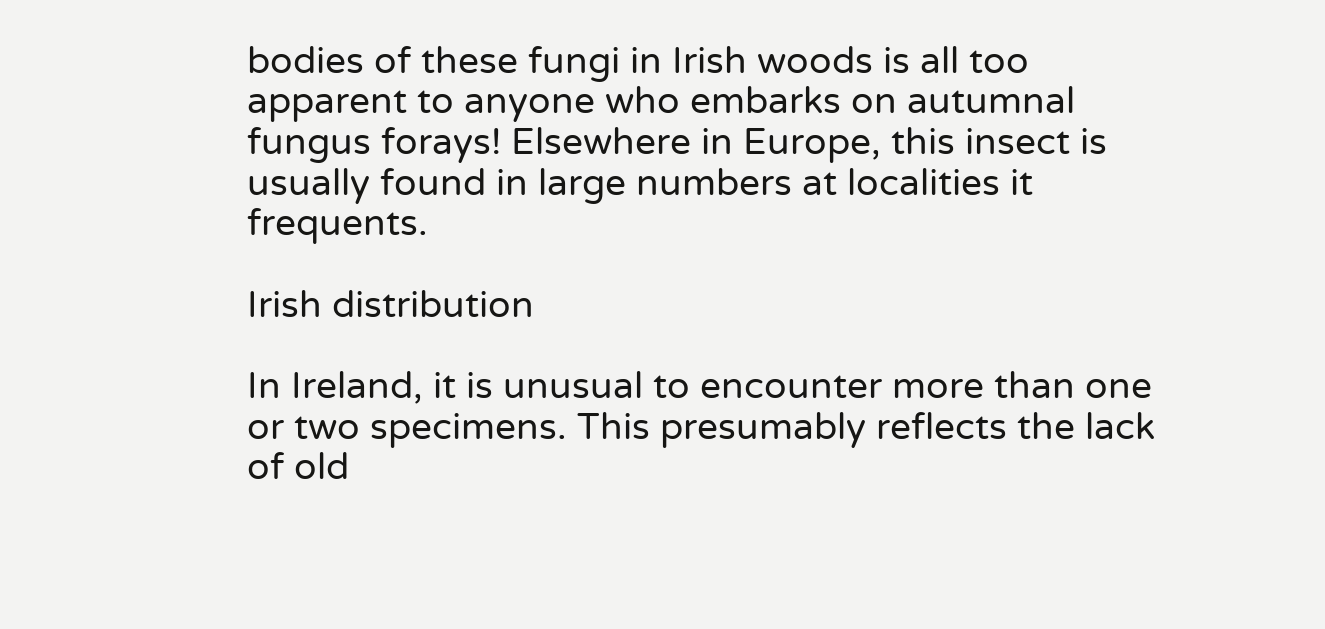bodies of these fungi in Irish woods is all too apparent to anyone who embarks on autumnal fungus forays! Elsewhere in Europe, this insect is usually found in large numbers at localities it frequents.

Irish distribution

In Ireland, it is unusual to encounter more than one or two specimens. This presumably reflects the lack of old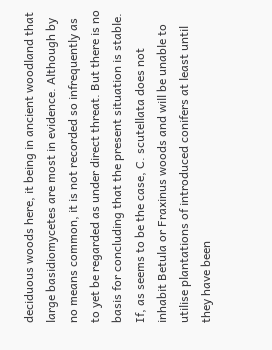deciduous woods here, it being in ancient woodland that large basidiomycetes are most in evidence. Although by no means common, it is not recorded so infrequently as to yet be regarded as under direct threat. But there is no basis for concluding that the present situation is stable. If, as seems to be the case, C. scutellata does not inhabit Betula or Fraxinus woods and will be unable to utilise plantations of introduced conifers at least until they have been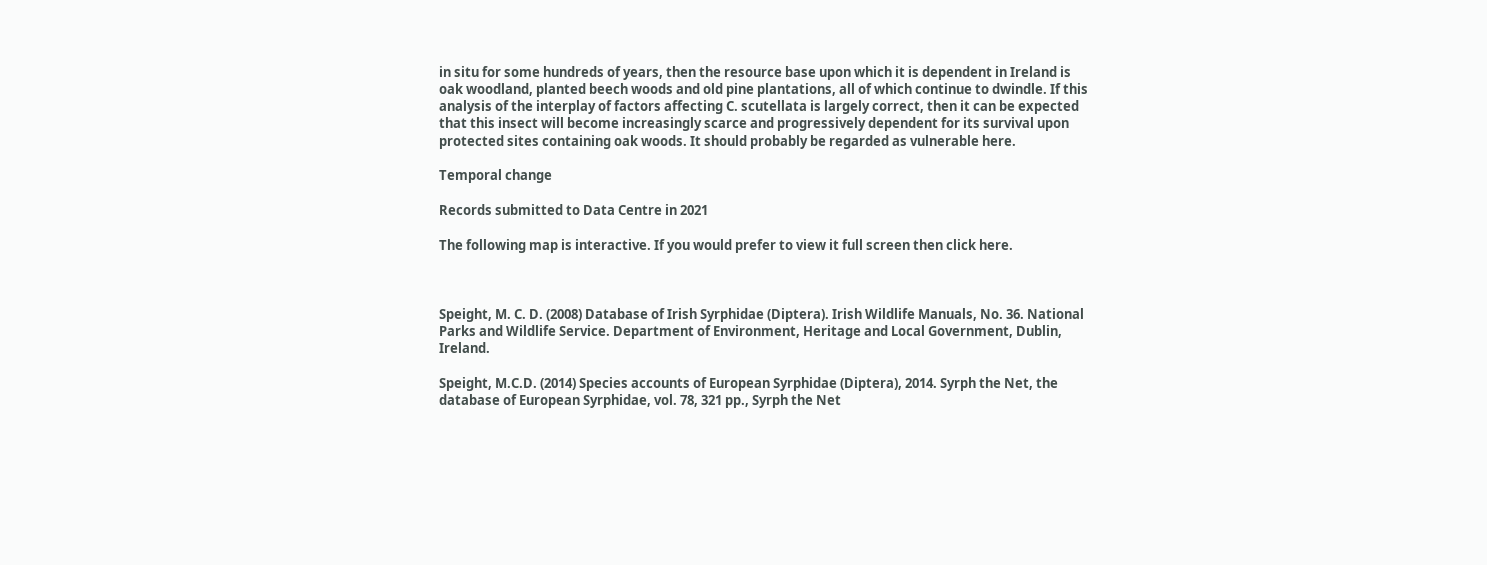in situ for some hundreds of years, then the resource base upon which it is dependent in Ireland is oak woodland, planted beech woods and old pine plantations, all of which continue to dwindle. If this analysis of the interplay of factors affecting C. scutellata is largely correct, then it can be expected that this insect will become increasingly scarce and progressively dependent for its survival upon protected sites containing oak woods. It should probably be regarded as vulnerable here.

Temporal change

Records submitted to Data Centre in 2021

The following map is interactive. If you would prefer to view it full screen then click here.



Speight, M. C. D. (2008) Database of Irish Syrphidae (Diptera). Irish Wildlife Manuals, No. 36. National Parks and Wildlife Service. Department of Environment, Heritage and Local Government, Dublin, Ireland.

Speight, M.C.D. (2014) Species accounts of European Syrphidae (Diptera), 2014. Syrph the Net, the database of European Syrphidae, vol. 78, 321 pp., Syrph the Net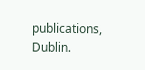publications, Dublin.